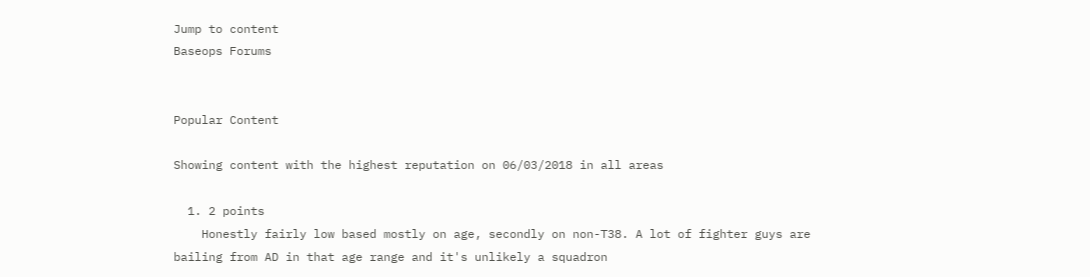Jump to content
Baseops Forums


Popular Content

Showing content with the highest reputation on 06/03/2018 in all areas

  1. 2 points
    Honestly fairly low based mostly on age, secondly on non-T38. A lot of fighter guys are bailing from AD in that age range and it's unlikely a squadron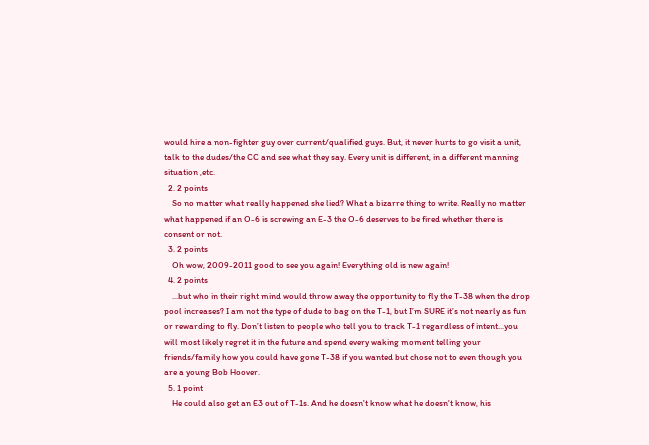would hire a non-fighter guy over current/qualified guys. But, it never hurts to go visit a unit, talk to the dudes/the CC and see what they say. Every unit is different, in a different manning situation ,etc.
  2. 2 points
    So no matter what really happened she lied? What a bizarre thing to write. Really no matter what happened if an O-6 is screwing an E-3 the O-6 deserves to be fired whether there is consent or not.
  3. 2 points
    Oh wow, 2009-2011 good to see you again! Everything old is new again!
  4. 2 points
    ...but who in their right mind would throw away the opportunity to fly the T-38 when the drop pool increases? I am not the type of dude to bag on the T-1, but I’m SURE it’s not nearly as fun or rewarding to fly. Don’t listen to people who tell you to track T-1 regardless of intent...you will most likely regret it in the future and spend every waking moment telling your friends/family how you could have gone T-38 if you wanted but chose not to even though you are a young Bob Hoover.
  5. 1 point
    He could also get an E3 out of T-1s. And he doesn't know what he doesn't know, his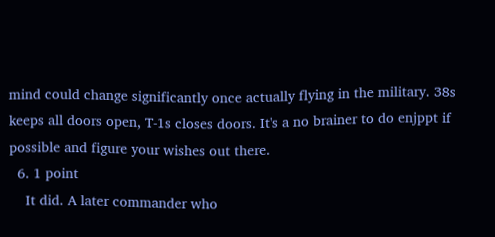mind could change significantly once actually flying in the military. 38s keeps all doors open, T-1s closes doors. It's a no brainer to do enjppt if possible and figure your wishes out there.
  6. 1 point
    It did. A later commander who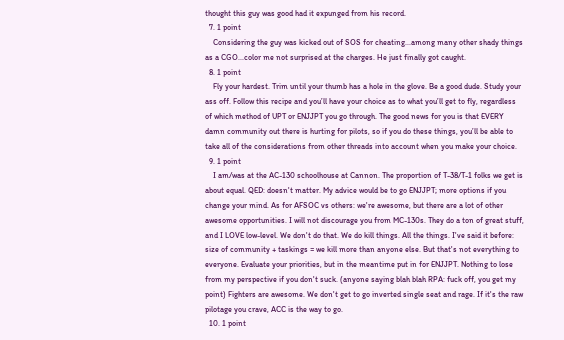thought this guy was good had it expunged from his record.
  7. 1 point
    Considering the guy was kicked out of SOS for cheating...among many other shady things as a CGO...color me not surprised at the charges. He just finally got caught.
  8. 1 point
    Fly your hardest. Trim until your thumb has a hole in the glove. Be a good dude. Study your ass off. Follow this recipe and you’ll have your choice as to what you’ll get to fly, regardless of which method of UPT or ENJJPT you go through. The good news for you is that EVERY damn community out there is hurting for pilots, so if you do these things, you’ll be able to take all of the considerations from other threads into account when you make your choice.
  9. 1 point
    I am/was at the AC-130 schoolhouse at Cannon. The proportion of T-38/T-1 folks we get is about equal. QED: doesn't matter. My advice would be to go ENJJPT; more options if you change your mind. As for AFSOC vs others: we're awesome, but there are a lot of other awesome opportunities. I will not discourage you from MC-130s. They do a ton of great stuff, and I LOVE low-level. We don't do that. We do kill things. All the things. I've said it before: size of community + taskings = we kill more than anyone else. But that's not everything to everyone. Evaluate your priorities, but in the meantime put in for ENJJPT. Nothing to lose from my perspective if you don't suck. (anyone saying blah blah RPA: fuck off, you get my point) Fighters are awesome. We don't get to go inverted single seat and rage. If it's the raw pilotage you crave, ACC is the way to go.
  10. 1 point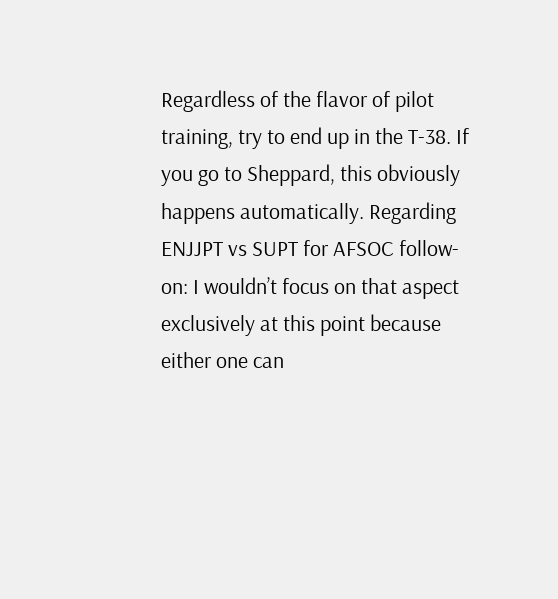Regardless of the flavor of pilot training, try to end up in the T-38. If you go to Sheppard, this obviously happens automatically. Regarding ENJJPT vs SUPT for AFSOC follow- on: I wouldn’t focus on that aspect exclusively at this point because either one can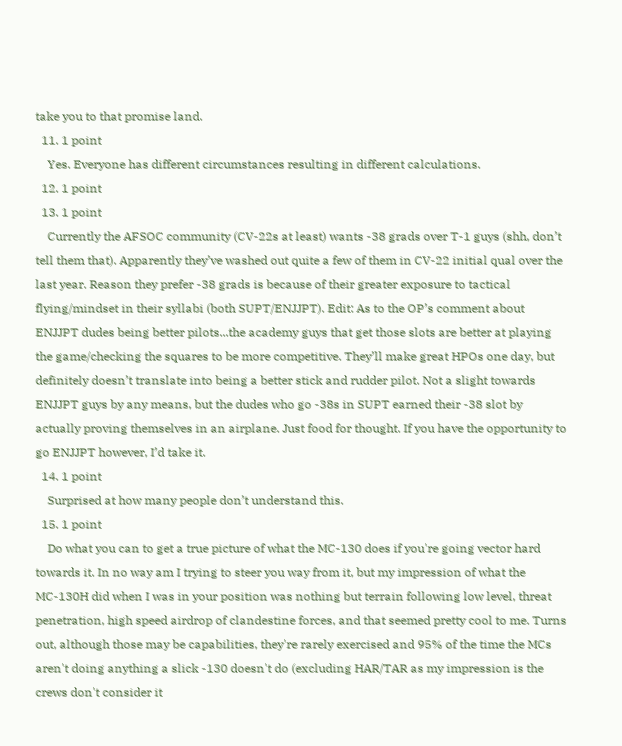take you to that promise land.
  11. 1 point
    Yes. Everyone has different circumstances resulting in different calculations.
  12. 1 point
  13. 1 point
    Currently the AFSOC community (CV-22s at least) wants -38 grads over T-1 guys (shh, don’t tell them that). Apparently they’ve washed out quite a few of them in CV-22 initial qual over the last year. Reason they prefer -38 grads is because of their greater exposure to tactical flying/mindset in their syllabi (both SUPT/ENJJPT). Edit: As to the OP’s comment about ENJJPT dudes being better pilots...the academy guys that get those slots are better at playing the game/checking the squares to be more competitive. They’ll make great HPOs one day, but definitely doesn’t translate into being a better stick and rudder pilot. Not a slight towards ENJJPT guys by any means, but the dudes who go -38s in SUPT earned their -38 slot by actually proving themselves in an airplane. Just food for thought. If you have the opportunity to go ENJJPT however, I’d take it.
  14. 1 point
    Surprised at how many people don’t understand this.
  15. 1 point
    Do what you can to get a true picture of what the MC-130 does if you're going vector hard towards it. In no way am I trying to steer you way from it, but my impression of what the MC-130H did when I was in your position was nothing but terrain following low level, threat penetration, high speed airdrop of clandestine forces, and that seemed pretty cool to me. Turns out, although those may be capabilities, they're rarely exercised and 95% of the time the MCs aren't doing anything a slick -130 doesn't do (excluding HAR/TAR as my impression is the crews don't consider it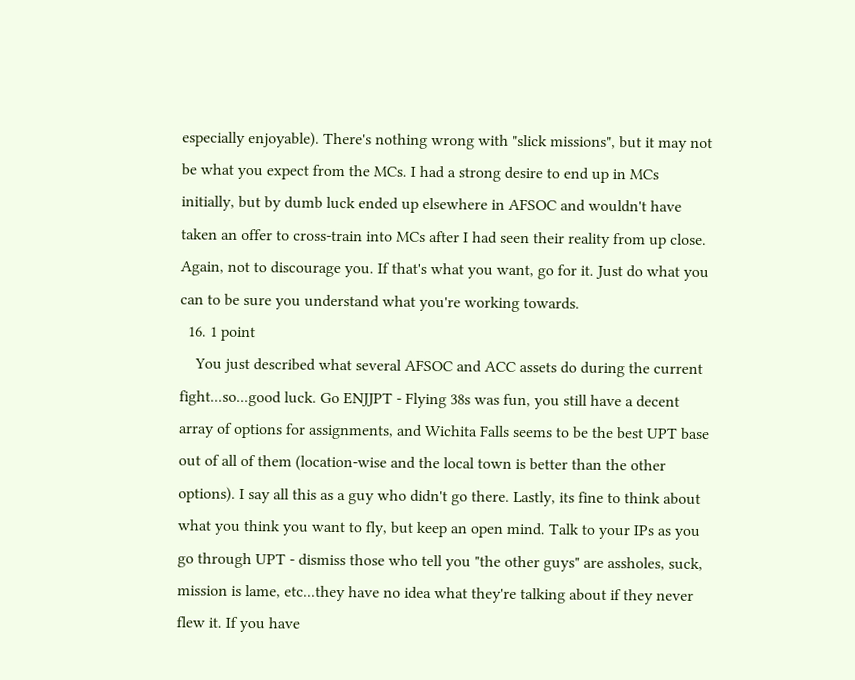especially enjoyable). There's nothing wrong with "slick missions", but it may not be what you expect from the MCs. I had a strong desire to end up in MCs initially, but by dumb luck ended up elsewhere in AFSOC and wouldn't have taken an offer to cross-train into MCs after I had seen their reality from up close. Again, not to discourage you. If that's what you want, go for it. Just do what you can to be sure you understand what you're working towards.
  16. 1 point
    You just described what several AFSOC and ACC assets do during the current fight...so...good luck. Go ENJJPT - Flying 38s was fun, you still have a decent array of options for assignments, and Wichita Falls seems to be the best UPT base out of all of them (location-wise and the local town is better than the other options). I say all this as a guy who didn't go there. Lastly, its fine to think about what you think you want to fly, but keep an open mind. Talk to your IPs as you go through UPT - dismiss those who tell you "the other guys" are assholes, suck, mission is lame, etc...they have no idea what they're talking about if they never flew it. If you have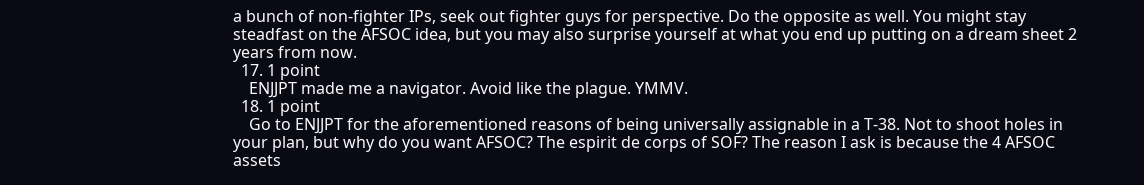a bunch of non-fighter IPs, seek out fighter guys for perspective. Do the opposite as well. You might stay steadfast on the AFSOC idea, but you may also surprise yourself at what you end up putting on a dream sheet 2 years from now.
  17. 1 point
    ENJJPT made me a navigator. Avoid like the plague. YMMV.
  18. 1 point
    Go to ENJJPT for the aforementioned reasons of being universally assignable in a T-38. Not to shoot holes in your plan, but why do you want AFSOC? The espirit de corps of SOF? The reason I ask is because the 4 AFSOC assets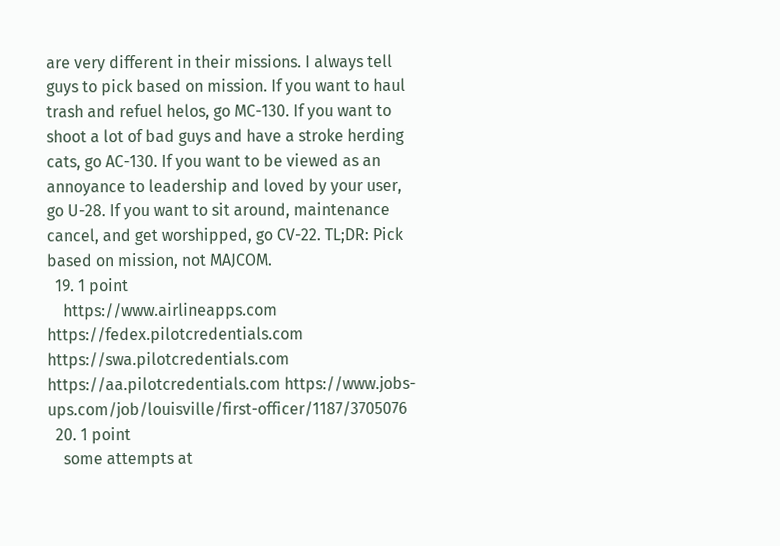are very different in their missions. I always tell guys to pick based on mission. If you want to haul trash and refuel helos, go MC-130. If you want to shoot a lot of bad guys and have a stroke herding cats, go AC-130. If you want to be viewed as an annoyance to leadership and loved by your user, go U-28. If you want to sit around, maintenance cancel, and get worshipped, go CV-22. TL;DR: Pick based on mission, not MAJCOM.
  19. 1 point
    https://www.airlineapps.com https://fedex.pilotcredentials.com https://swa.pilotcredentials.com https://aa.pilotcredentials.com https://www.jobs-ups.com/job/louisville/first-officer/1187/3705076
  20. 1 point
    some attempts at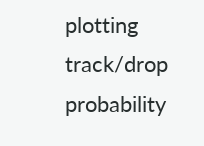plotting track/drop probability